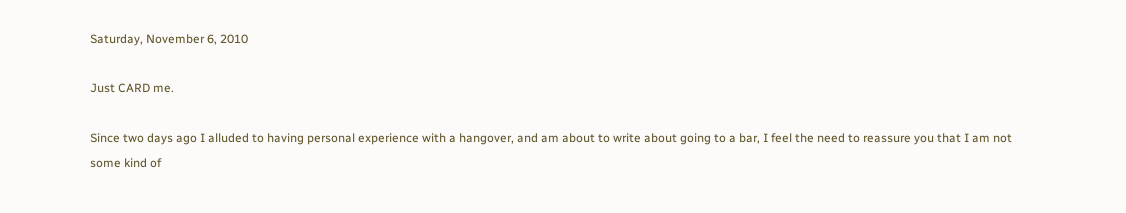Saturday, November 6, 2010

Just CARD me.

Since two days ago I alluded to having personal experience with a hangover, and am about to write about going to a bar, I feel the need to reassure you that I am not some kind of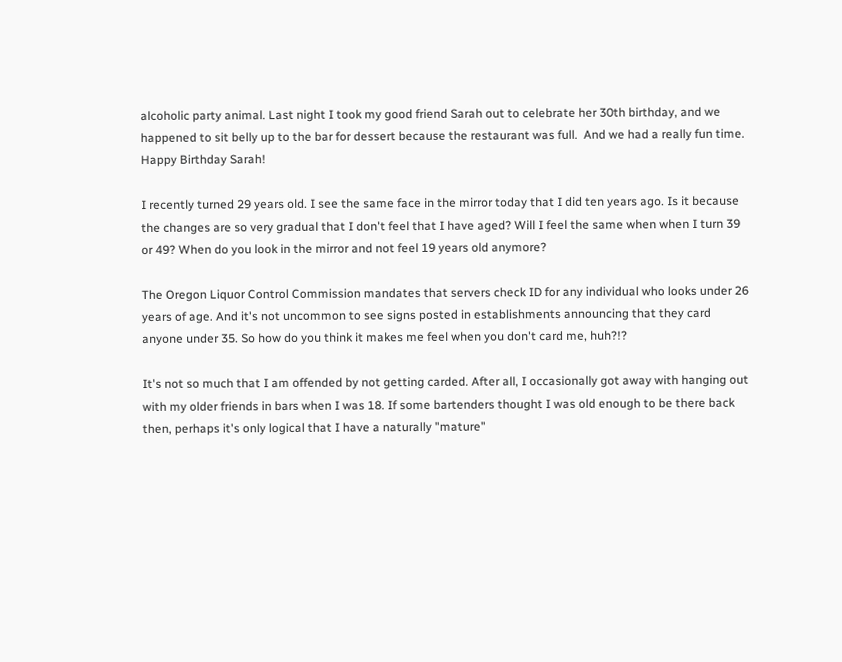alcoholic party animal. Last night I took my good friend Sarah out to celebrate her 30th birthday, and we happened to sit belly up to the bar for dessert because the restaurant was full.  And we had a really fun time. Happy Birthday Sarah!

I recently turned 29 years old. I see the same face in the mirror today that I did ten years ago. Is it because the changes are so very gradual that I don't feel that I have aged? Will I feel the same when when I turn 39 or 49? When do you look in the mirror and not feel 19 years old anymore?

The Oregon Liquor Control Commission mandates that servers check ID for any individual who looks under 26 years of age. And it's not uncommon to see signs posted in establishments announcing that they card anyone under 35. So how do you think it makes me feel when you don't card me, huh?!?

It's not so much that I am offended by not getting carded. After all, I occasionally got away with hanging out with my older friends in bars when I was 18. If some bartenders thought I was old enough to be there back then, perhaps it's only logical that I have a naturally "mature"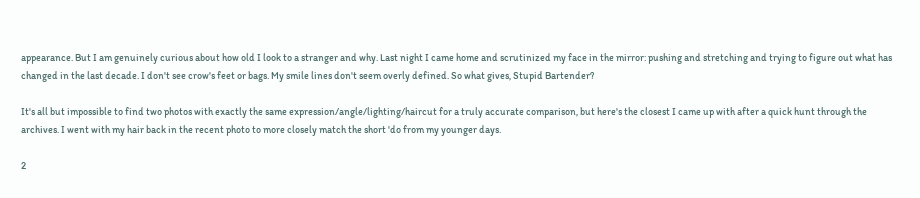appearance. But I am genuinely curious about how old I look to a stranger and why. Last night I came home and scrutinized my face in the mirror: pushing and stretching and trying to figure out what has changed in the last decade. I don't see crow's feet or bags. My smile lines don't seem overly defined. So what gives, Stupid Bartender?

It's all but impossible to find two photos with exactly the same expression/angle/lighting/haircut for a truly accurate comparison, but here's the closest I came up with after a quick hunt through the archives. I went with my hair back in the recent photo to more closely match the short 'do from my younger days.

2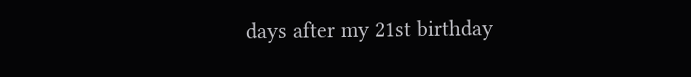days after my 21st birthday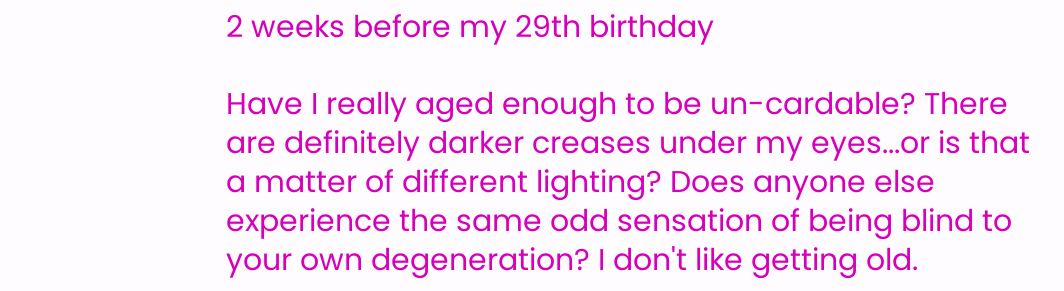2 weeks before my 29th birthday

Have I really aged enough to be un-cardable? There are definitely darker creases under my eyes...or is that a matter of different lighting? Does anyone else experience the same odd sensation of being blind to your own degeneration? I don't like getting old.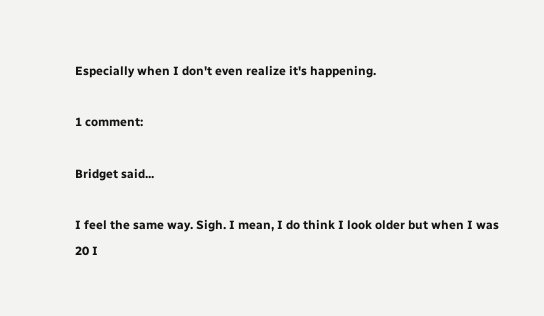Especially when I don't even realize it's happening.

1 comment:

Bridget said...

I feel the same way. Sigh. I mean, I do think I look older but when I was 20 I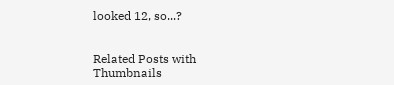looked 12, so...?


Related Posts with Thumbnails